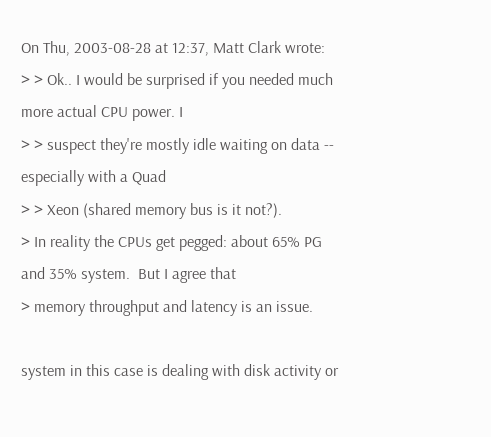On Thu, 2003-08-28 at 12:37, Matt Clark wrote:
> > Ok.. I would be surprised if you needed much more actual CPU power. I
> > suspect they're mostly idle waiting on data -- especially with a Quad
> > Xeon (shared memory bus is it not?).
> In reality the CPUs get pegged: about 65% PG and 35% system.  But I agree that
> memory throughput and latency is an issue.

system in this case is dealing with disk activity or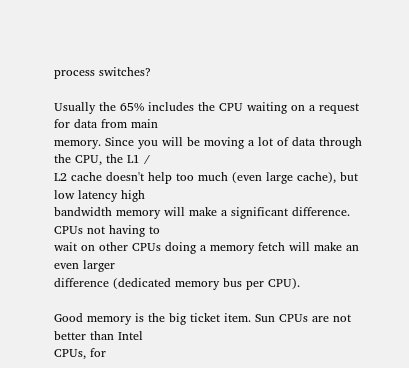process switches?

Usually the 65% includes the CPU waiting on a request for data from main
memory. Since you will be moving a lot of data through the CPU, the L1 /
L2 cache doesn't help too much (even large cache), but low latency high
bandwidth memory will make a significant difference.  CPUs not having to
wait on other CPUs doing a memory fetch will make an even larger
difference (dedicated memory bus per CPU).

Good memory is the big ticket item. Sun CPUs are not better than Intel
CPUs, for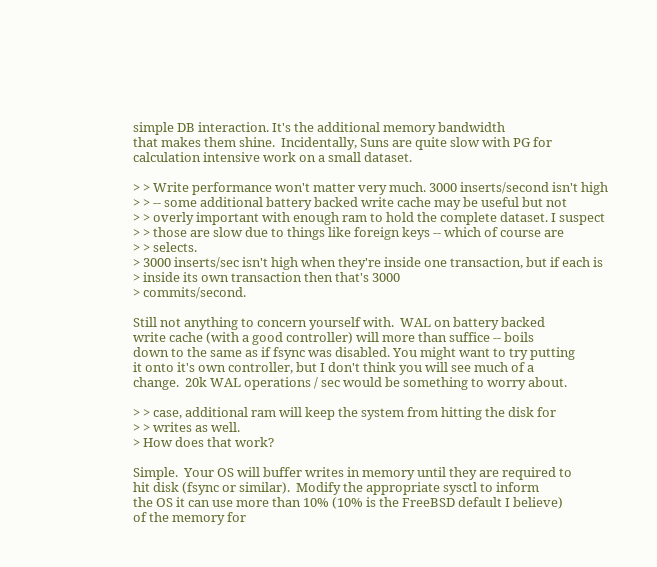simple DB interaction. It's the additional memory bandwidth
that makes them shine.  Incidentally, Suns are quite slow with PG for
calculation intensive work on a small dataset.

> > Write performance won't matter very much. 3000 inserts/second isn't high
> > -- some additional battery backed write cache may be useful but not
> > overly important with enough ram to hold the complete dataset. I suspect
> > those are slow due to things like foreign keys -- which of course are
> > selects.
> 3000 inserts/sec isn't high when they're inside one transaction, but if each is
> inside its own transaction then that's 3000
> commits/second.

Still not anything to concern yourself with.  WAL on battery backed
write cache (with a good controller) will more than suffice -- boils
down to the same as if fsync was disabled. You might want to try putting
it onto it's own controller, but I don't think you will see much of a
change.  20k WAL operations / sec would be something to worry about.

> > case, additional ram will keep the system from hitting the disk for
> > writes as well.
> How does that work?

Simple.  Your OS will buffer writes in memory until they are required to
hit disk (fsync or similar).  Modify the appropriate sysctl to inform
the OS it can use more than 10% (10% is the FreeBSD default I believe)
of the memory for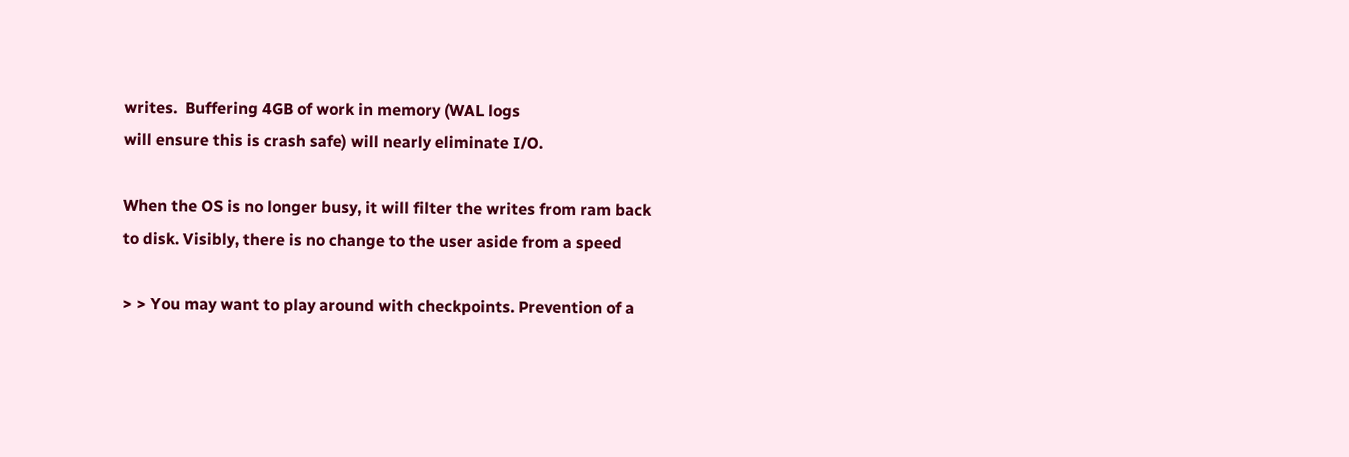writes.  Buffering 4GB of work in memory (WAL logs
will ensure this is crash safe) will nearly eliminate I/O.

When the OS is no longer busy, it will filter the writes from ram back
to disk. Visibly, there is no change to the user aside from a speed

> > You may want to play around with checkpoints. Prevention of a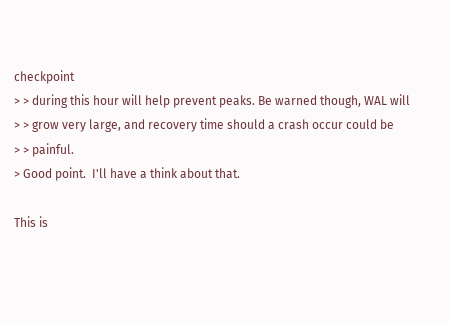checkpoint
> > during this hour will help prevent peaks. Be warned though, WAL will
> > grow very large, and recovery time should a crash occur could be
> > painful.
> Good point.  I'll have a think about that.

This is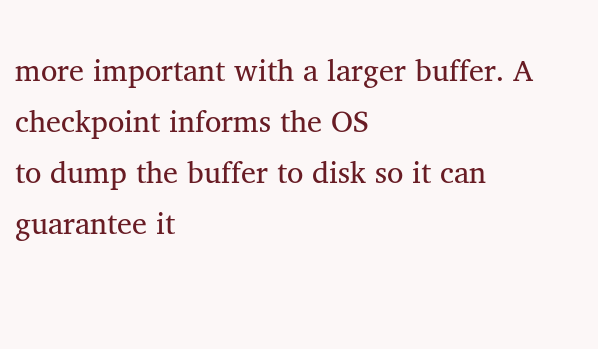more important with a larger buffer. A checkpoint informs the OS
to dump the buffer to disk so it can guarantee it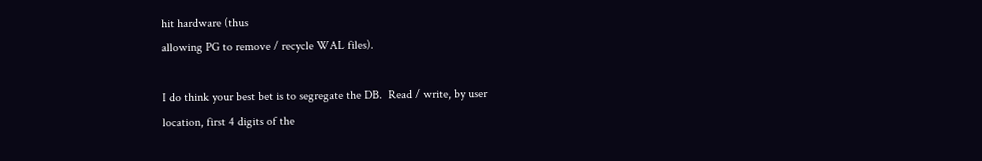hit hardware (thus
allowing PG to remove / recycle WAL files).

I do think your best bet is to segregate the DB.  Read / write, by user
location, first 4 digits of the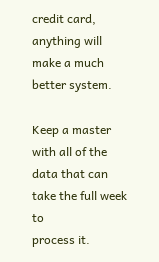credit card, anything will make a much
better system.

Keep a master with all of the data that can take the full week to
process it.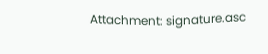Attachment: signature.asc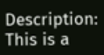Description: This is a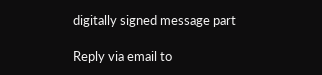digitally signed message part

Reply via email to